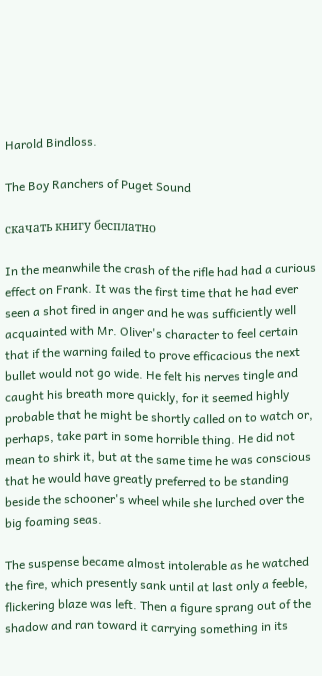Harold Bindloss.

The Boy Ranchers of Puget Sound

скачать книгу бесплатно

In the meanwhile the crash of the rifle had had a curious effect on Frank. It was the first time that he had ever seen a shot fired in anger and he was sufficiently well acquainted with Mr. Oliver's character to feel certain that if the warning failed to prove efficacious the next bullet would not go wide. He felt his nerves tingle and caught his breath more quickly, for it seemed highly probable that he might be shortly called on to watch or, perhaps, take part in some horrible thing. He did not mean to shirk it, but at the same time he was conscious that he would have greatly preferred to be standing beside the schooner's wheel while she lurched over the big foaming seas.

The suspense became almost intolerable as he watched the fire, which presently sank until at last only a feeble, flickering blaze was left. Then a figure sprang out of the shadow and ran toward it carrying something in its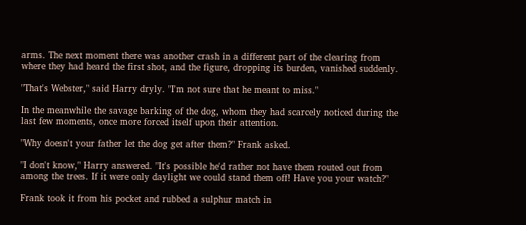arms. The next moment there was another crash in a different part of the clearing from where they had heard the first shot, and the figure, dropping its burden, vanished suddenly.

"That's Webster," said Harry dryly. "I'm not sure that he meant to miss."

In the meanwhile the savage barking of the dog, whom they had scarcely noticed during the last few moments, once more forced itself upon their attention.

"Why doesn't your father let the dog get after them?" Frank asked.

"I don't know," Harry answered. "It's possible he'd rather not have them routed out from among the trees. If it were only daylight we could stand them off! Have you your watch?"

Frank took it from his pocket and rubbed a sulphur match in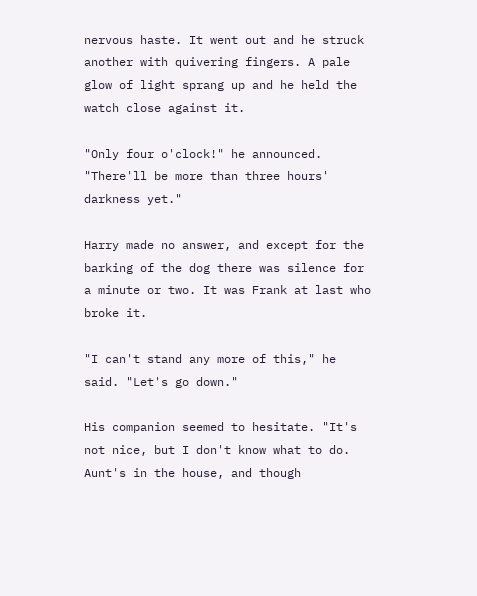nervous haste. It went out and he struck another with quivering fingers. A pale glow of light sprang up and he held the watch close against it.

"Only four o'clock!" he announced. "There'll be more than three hours' darkness yet."

Harry made no answer, and except for the barking of the dog there was silence for a minute or two. It was Frank at last who broke it.

"I can't stand any more of this," he said. "Let's go down."

His companion seemed to hesitate. "It's not nice, but I don't know what to do. Aunt's in the house, and though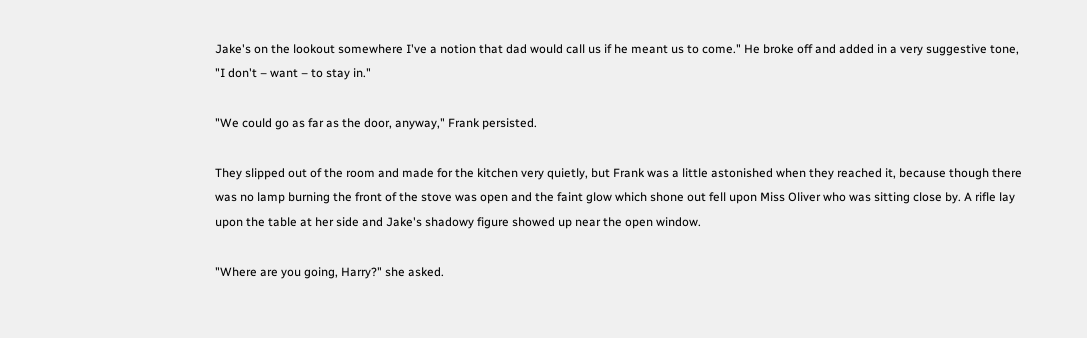Jake's on the lookout somewhere I've a notion that dad would call us if he meant us to come." He broke off and added in a very suggestive tone, "I don't – want – to stay in."

"We could go as far as the door, anyway," Frank persisted.

They slipped out of the room and made for the kitchen very quietly, but Frank was a little astonished when they reached it, because though there was no lamp burning the front of the stove was open and the faint glow which shone out fell upon Miss Oliver who was sitting close by. A rifle lay upon the table at her side and Jake's shadowy figure showed up near the open window.

"Where are you going, Harry?" she asked.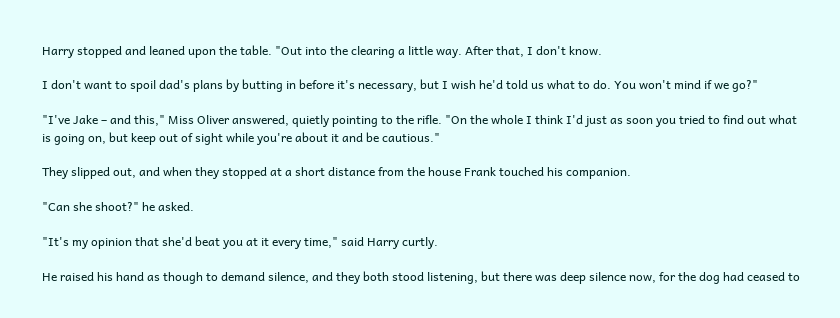Harry stopped and leaned upon the table. "Out into the clearing a little way. After that, I don't know.

I don't want to spoil dad's plans by butting in before it's necessary, but I wish he'd told us what to do. You won't mind if we go?"

"I've Jake – and this," Miss Oliver answered, quietly pointing to the rifle. "On the whole I think I'd just as soon you tried to find out what is going on, but keep out of sight while you're about it and be cautious."

They slipped out, and when they stopped at a short distance from the house Frank touched his companion.

"Can she shoot?" he asked.

"It's my opinion that she'd beat you at it every time," said Harry curtly.

He raised his hand as though to demand silence, and they both stood listening, but there was deep silence now, for the dog had ceased to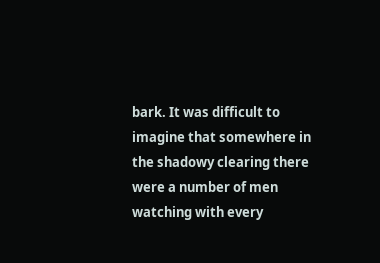bark. It was difficult to imagine that somewhere in the shadowy clearing there were a number of men watching with every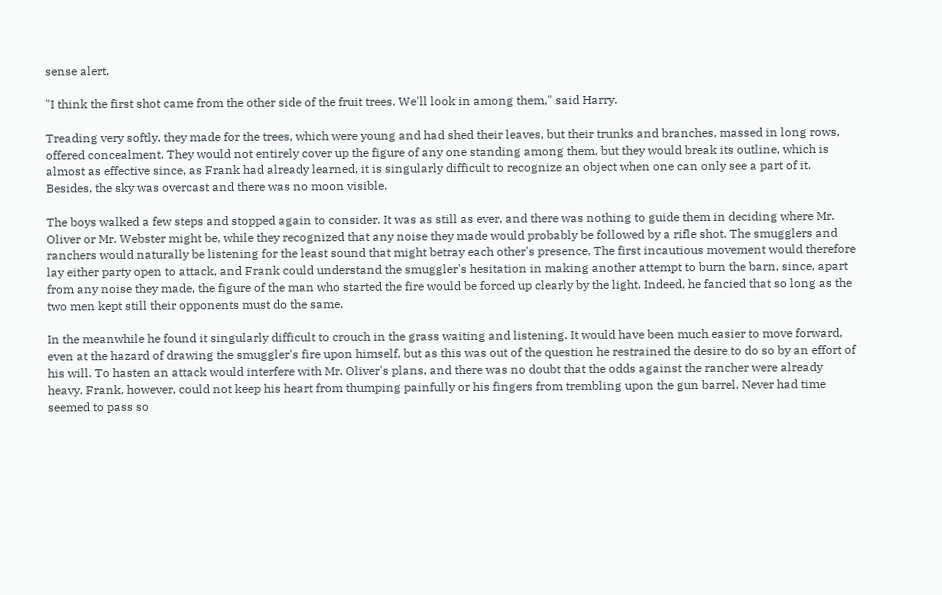sense alert.

"I think the first shot came from the other side of the fruit trees. We'll look in among them," said Harry.

Treading very softly, they made for the trees, which were young and had shed their leaves, but their trunks and branches, massed in long rows, offered concealment. They would not entirely cover up the figure of any one standing among them, but they would break its outline, which is almost as effective since, as Frank had already learned, it is singularly difficult to recognize an object when one can only see a part of it. Besides, the sky was overcast and there was no moon visible.

The boys walked a few steps and stopped again to consider. It was as still as ever, and there was nothing to guide them in deciding where Mr. Oliver or Mr. Webster might be, while they recognized that any noise they made would probably be followed by a rifle shot. The smugglers and ranchers would naturally be listening for the least sound that might betray each other's presence. The first incautious movement would therefore lay either party open to attack, and Frank could understand the smuggler's hesitation in making another attempt to burn the barn, since, apart from any noise they made, the figure of the man who started the fire would be forced up clearly by the light. Indeed, he fancied that so long as the two men kept still their opponents must do the same.

In the meanwhile he found it singularly difficult to crouch in the grass waiting and listening. It would have been much easier to move forward, even at the hazard of drawing the smuggler's fire upon himself, but as this was out of the question he restrained the desire to do so by an effort of his will. To hasten an attack would interfere with Mr. Oliver's plans, and there was no doubt that the odds against the rancher were already heavy. Frank, however, could not keep his heart from thumping painfully or his fingers from trembling upon the gun barrel. Never had time seemed to pass so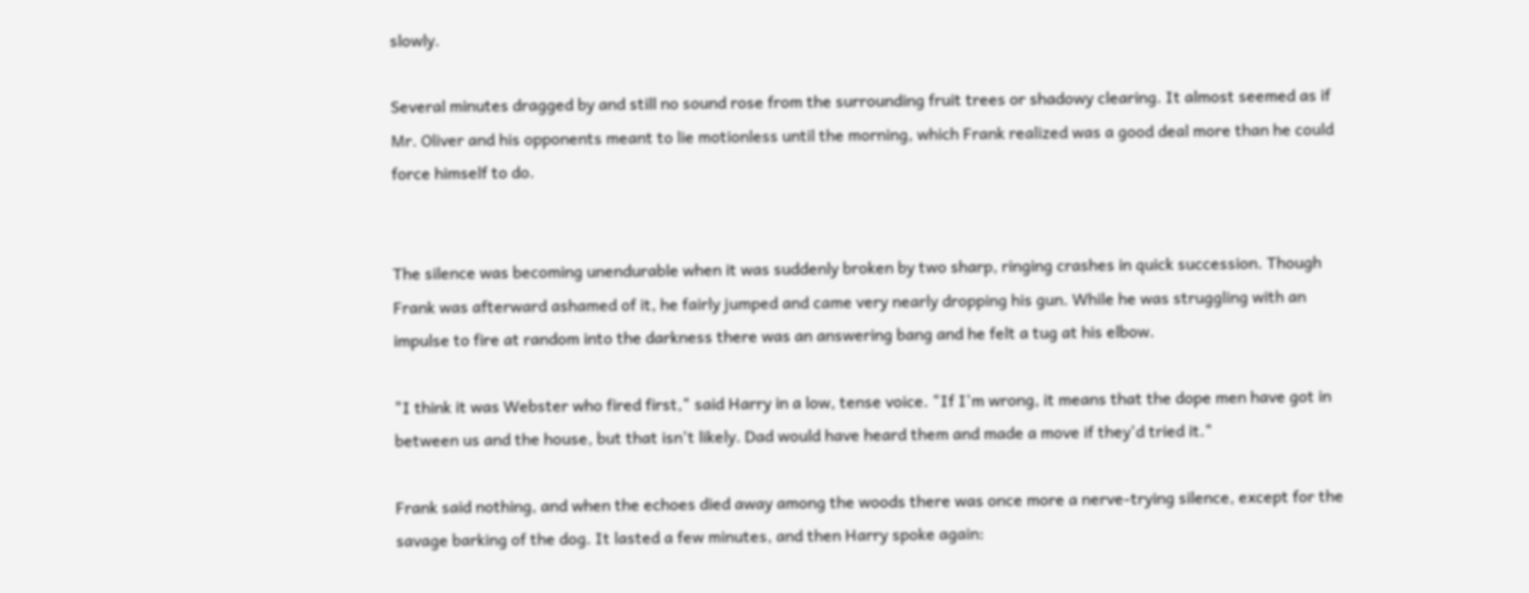slowly.

Several minutes dragged by and still no sound rose from the surrounding fruit trees or shadowy clearing. It almost seemed as if Mr. Oliver and his opponents meant to lie motionless until the morning, which Frank realized was a good deal more than he could force himself to do.


The silence was becoming unendurable when it was suddenly broken by two sharp, ringing crashes in quick succession. Though Frank was afterward ashamed of it, he fairly jumped and came very nearly dropping his gun. While he was struggling with an impulse to fire at random into the darkness there was an answering bang and he felt a tug at his elbow.

"I think it was Webster who fired first," said Harry in a low, tense voice. "If I'm wrong, it means that the dope men have got in between us and the house, but that isn't likely. Dad would have heard them and made a move if they'd tried it."

Frank said nothing, and when the echoes died away among the woods there was once more a nerve-trying silence, except for the savage barking of the dog. It lasted a few minutes, and then Harry spoke again: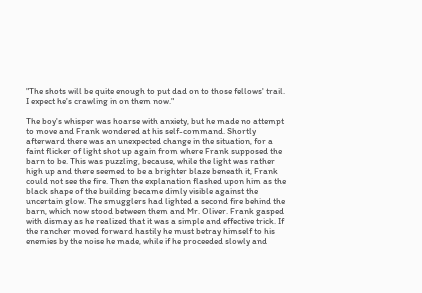"The shots will be quite enough to put dad on to those fellows' trail. I expect he's crawling in on them now."

The boy's whisper was hoarse with anxiety, but he made no attempt to move and Frank wondered at his self-command. Shortly afterward there was an unexpected change in the situation, for a faint flicker of light shot up again from where Frank supposed the barn to be. This was puzzling, because, while the light was rather high up and there seemed to be a brighter blaze beneath it, Frank could not see the fire. Then the explanation flashed upon him as the black shape of the building became dimly visible against the uncertain glow. The smugglers had lighted a second fire behind the barn, which now stood between them and Mr. Oliver. Frank gasped with dismay as he realized that it was a simple and effective trick. If the rancher moved forward hastily he must betray himself to his enemies by the noise he made, while if he proceeded slowly and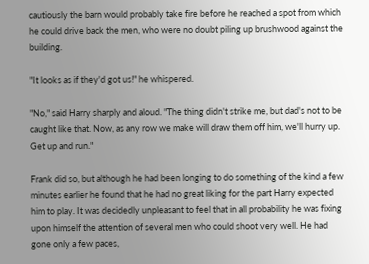cautiously the barn would probably take fire before he reached a spot from which he could drive back the men, who were no doubt piling up brushwood against the building.

"It looks as if they'd got us!" he whispered.

"No," said Harry sharply and aloud. "The thing didn't strike me, but dad's not to be caught like that. Now, as any row we make will draw them off him, we'll hurry up. Get up and run."

Frank did so, but although he had been longing to do something of the kind a few minutes earlier he found that he had no great liking for the part Harry expected him to play. It was decidedly unpleasant to feel that in all probability he was fixing upon himself the attention of several men who could shoot very well. He had gone only a few paces,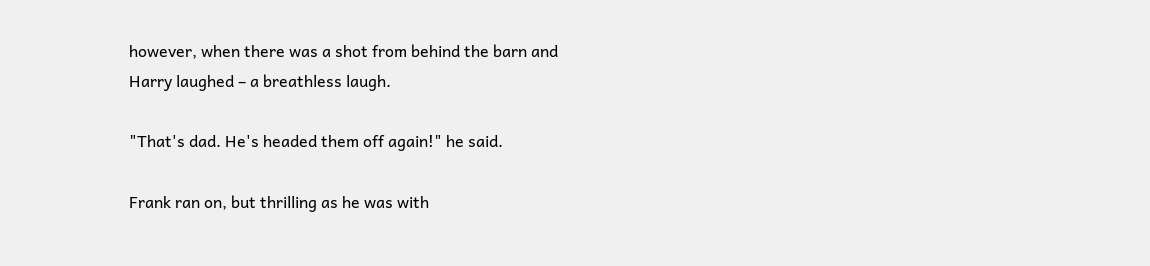however, when there was a shot from behind the barn and Harry laughed – a breathless laugh.

"That's dad. He's headed them off again!" he said.

Frank ran on, but thrilling as he was with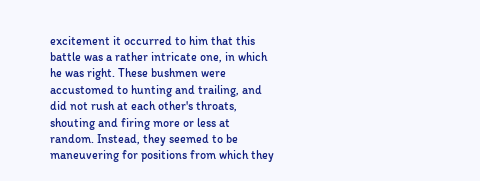excitement it occurred to him that this battle was a rather intricate one, in which he was right. These bushmen were accustomed to hunting and trailing, and did not rush at each other's throats, shouting and firing more or less at random. Instead, they seemed to be maneuvering for positions from which they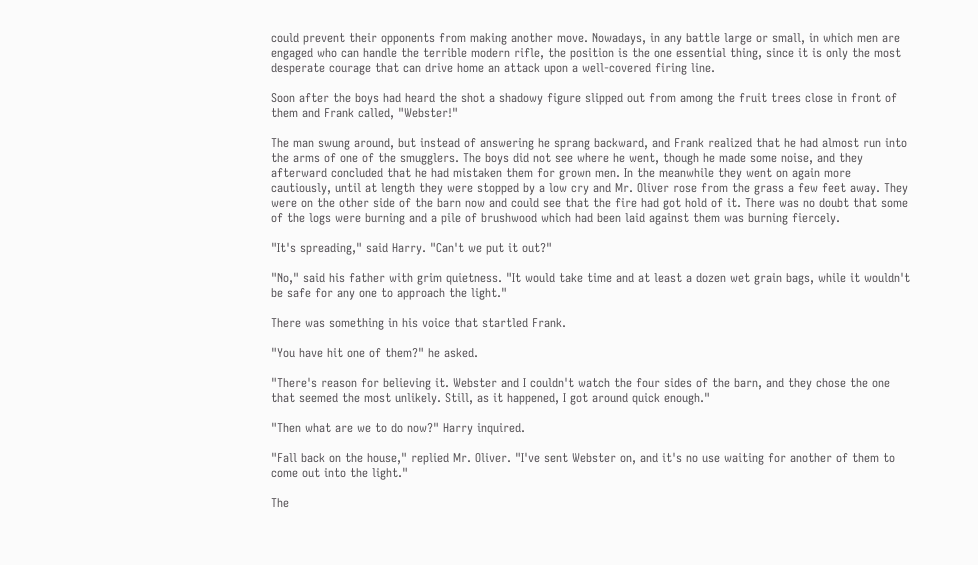could prevent their opponents from making another move. Nowadays, in any battle large or small, in which men are engaged who can handle the terrible modern rifle, the position is the one essential thing, since it is only the most desperate courage that can drive home an attack upon a well-covered firing line.

Soon after the boys had heard the shot a shadowy figure slipped out from among the fruit trees close in front of them and Frank called, "Webster!"

The man swung around, but instead of answering he sprang backward, and Frank realized that he had almost run into the arms of one of the smugglers. The boys did not see where he went, though he made some noise, and they afterward concluded that he had mistaken them for grown men. In the meanwhile they went on again more cautiously, until at length they were stopped by a low cry and Mr. Oliver rose from the grass a few feet away. They were on the other side of the barn now and could see that the fire had got hold of it. There was no doubt that some of the logs were burning and a pile of brushwood which had been laid against them was burning fiercely.

"It's spreading," said Harry. "Can't we put it out?"

"No," said his father with grim quietness. "It would take time and at least a dozen wet grain bags, while it wouldn't be safe for any one to approach the light."

There was something in his voice that startled Frank.

"You have hit one of them?" he asked.

"There's reason for believing it. Webster and I couldn't watch the four sides of the barn, and they chose the one that seemed the most unlikely. Still, as it happened, I got around quick enough."

"Then what are we to do now?" Harry inquired.

"Fall back on the house," replied Mr. Oliver. "I've sent Webster on, and it's no use waiting for another of them to come out into the light."

The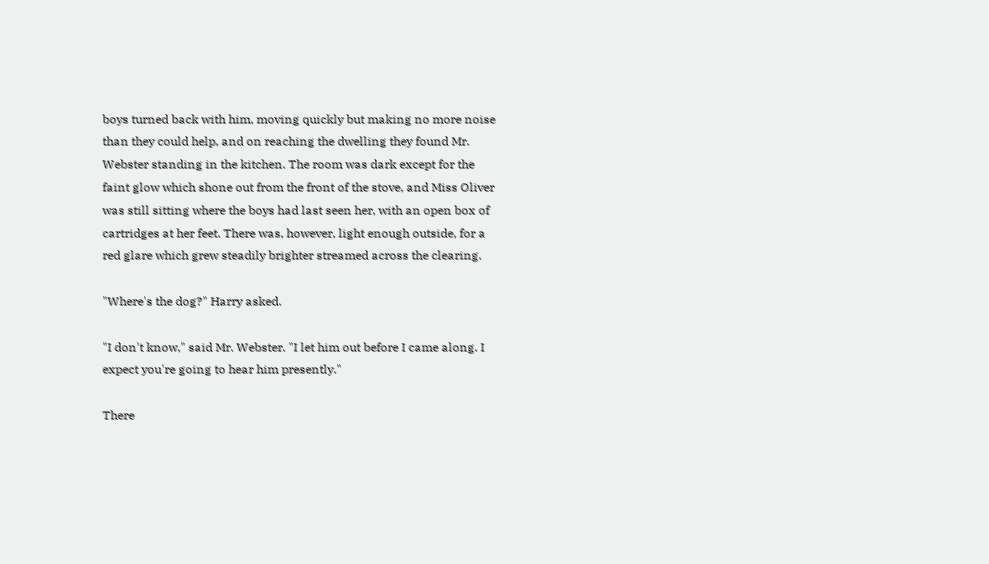boys turned back with him, moving quickly but making no more noise than they could help, and on reaching the dwelling they found Mr. Webster standing in the kitchen. The room was dark except for the faint glow which shone out from the front of the stove, and Miss Oliver was still sitting where the boys had last seen her, with an open box of cartridges at her feet. There was, however, light enough outside, for a red glare which grew steadily brighter streamed across the clearing.

"Where's the dog?" Harry asked.

"I don't know," said Mr. Webster. "I let him out before I came along. I expect you're going to hear him presently."

There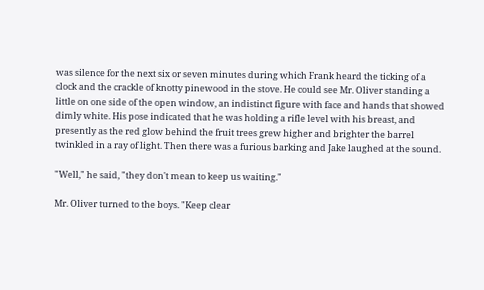was silence for the next six or seven minutes during which Frank heard the ticking of a clock and the crackle of knotty pinewood in the stove. He could see Mr. Oliver standing a little on one side of the open window, an indistinct figure with face and hands that showed dimly white. His pose indicated that he was holding a rifle level with his breast, and presently as the red glow behind the fruit trees grew higher and brighter the barrel twinkled in a ray of light. Then there was a furious barking and Jake laughed at the sound.

"Well," he said, "they don't mean to keep us waiting."

Mr. Oliver turned to the boys. "Keep clear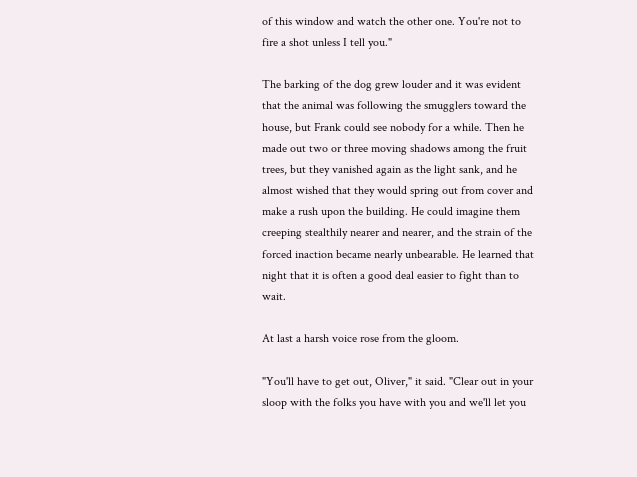of this window and watch the other one. You're not to fire a shot unless I tell you."

The barking of the dog grew louder and it was evident that the animal was following the smugglers toward the house, but Frank could see nobody for a while. Then he made out two or three moving shadows among the fruit trees, but they vanished again as the light sank, and he almost wished that they would spring out from cover and make a rush upon the building. He could imagine them creeping stealthily nearer and nearer, and the strain of the forced inaction became nearly unbearable. He learned that night that it is often a good deal easier to fight than to wait.

At last a harsh voice rose from the gloom.

"You'll have to get out, Oliver," it said. "Clear out in your sloop with the folks you have with you and we'll let you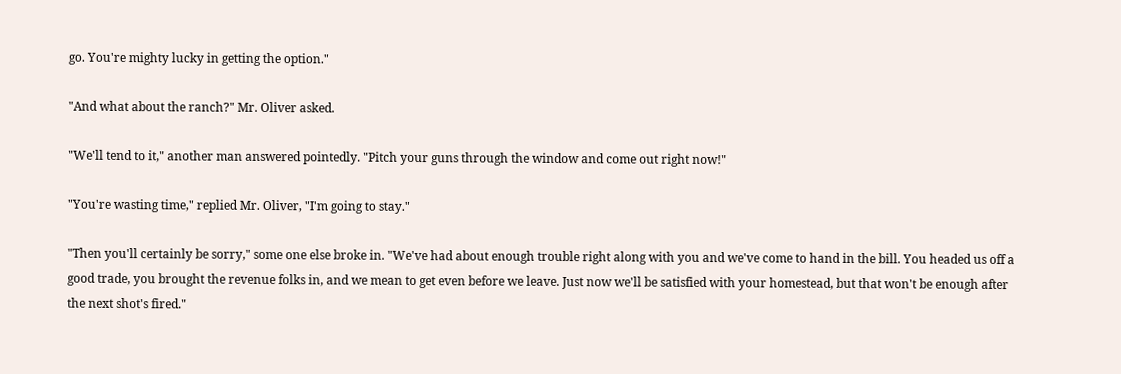go. You're mighty lucky in getting the option."

"And what about the ranch?" Mr. Oliver asked.

"We'll tend to it," another man answered pointedly. "Pitch your guns through the window and come out right now!"

"You're wasting time," replied Mr. Oliver, "I'm going to stay."

"Then you'll certainly be sorry," some one else broke in. "We've had about enough trouble right along with you and we've come to hand in the bill. You headed us off a good trade, you brought the revenue folks in, and we mean to get even before we leave. Just now we'll be satisfied with your homestead, but that won't be enough after the next shot's fired."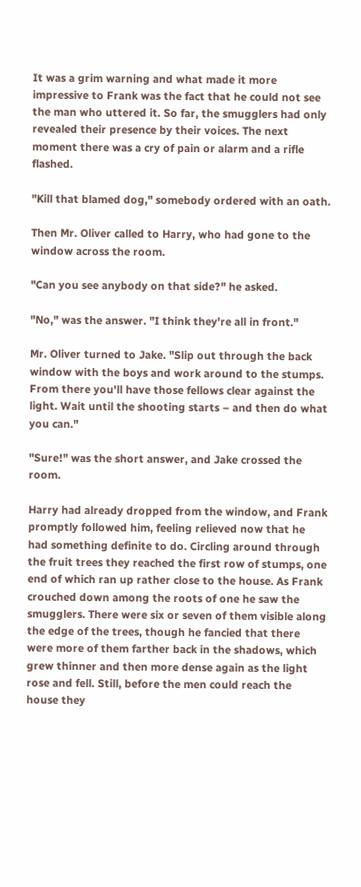It was a grim warning and what made it more impressive to Frank was the fact that he could not see the man who uttered it. So far, the smugglers had only revealed their presence by their voices. The next moment there was a cry of pain or alarm and a rifle flashed.

"Kill that blamed dog," somebody ordered with an oath.

Then Mr. Oliver called to Harry, who had gone to the window across the room.

"Can you see anybody on that side?" he asked.

"No," was the answer. "I think they're all in front."

Mr. Oliver turned to Jake. "Slip out through the back window with the boys and work around to the stumps. From there you'll have those fellows clear against the light. Wait until the shooting starts – and then do what you can."

"Sure!" was the short answer, and Jake crossed the room.

Harry had already dropped from the window, and Frank promptly followed him, feeling relieved now that he had something definite to do. Circling around through the fruit trees they reached the first row of stumps, one end of which ran up rather close to the house. As Frank crouched down among the roots of one he saw the smugglers. There were six or seven of them visible along the edge of the trees, though he fancied that there were more of them farther back in the shadows, which grew thinner and then more dense again as the light rose and fell. Still, before the men could reach the house they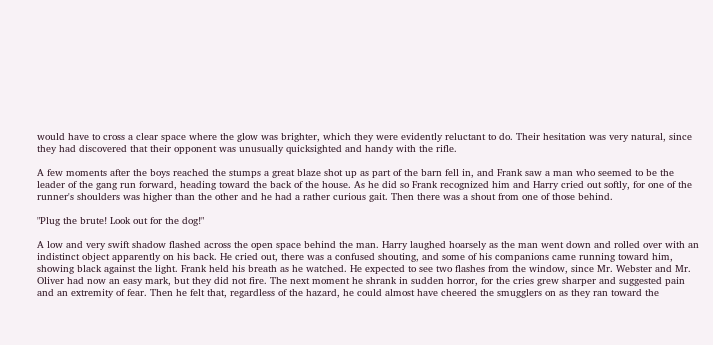would have to cross a clear space where the glow was brighter, which they were evidently reluctant to do. Their hesitation was very natural, since they had discovered that their opponent was unusually quicksighted and handy with the rifle.

A few moments after the boys reached the stumps a great blaze shot up as part of the barn fell in, and Frank saw a man who seemed to be the leader of the gang run forward, heading toward the back of the house. As he did so Frank recognized him and Harry cried out softly, for one of the runner's shoulders was higher than the other and he had a rather curious gait. Then there was a shout from one of those behind.

"Plug the brute! Look out for the dog!"

A low and very swift shadow flashed across the open space behind the man. Harry laughed hoarsely as the man went down and rolled over with an indistinct object apparently on his back. He cried out, there was a confused shouting, and some of his companions came running toward him, showing black against the light. Frank held his breath as he watched. He expected to see two flashes from the window, since Mr. Webster and Mr. Oliver had now an easy mark, but they did not fire. The next moment he shrank in sudden horror, for the cries grew sharper and suggested pain and an extremity of fear. Then he felt that, regardless of the hazard, he could almost have cheered the smugglers on as they ran toward the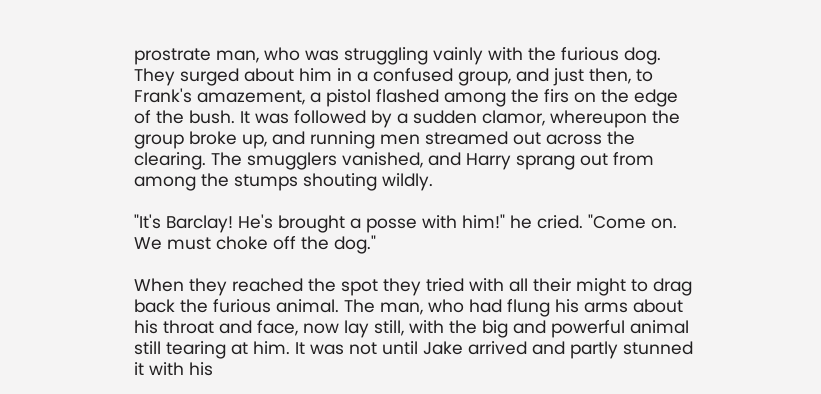prostrate man, who was struggling vainly with the furious dog. They surged about him in a confused group, and just then, to Frank's amazement, a pistol flashed among the firs on the edge of the bush. It was followed by a sudden clamor, whereupon the group broke up, and running men streamed out across the clearing. The smugglers vanished, and Harry sprang out from among the stumps shouting wildly.

"It's Barclay! He's brought a posse with him!" he cried. "Come on. We must choke off the dog."

When they reached the spot they tried with all their might to drag back the furious animal. The man, who had flung his arms about his throat and face, now lay still, with the big and powerful animal still tearing at him. It was not until Jake arrived and partly stunned it with his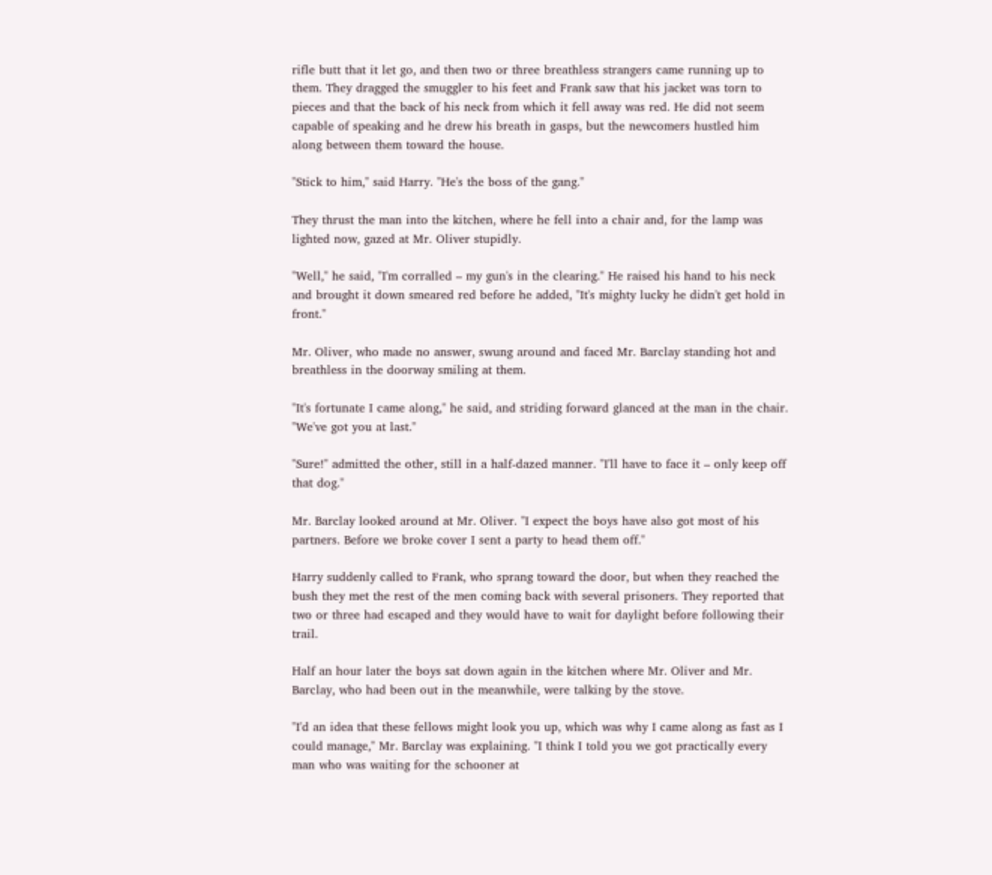rifle butt that it let go, and then two or three breathless strangers came running up to them. They dragged the smuggler to his feet and Frank saw that his jacket was torn to pieces and that the back of his neck from which it fell away was red. He did not seem capable of speaking and he drew his breath in gasps, but the newcomers hustled him along between them toward the house.

"Stick to him," said Harry. "He's the boss of the gang."

They thrust the man into the kitchen, where he fell into a chair and, for the lamp was lighted now, gazed at Mr. Oliver stupidly.

"Well," he said, "I'm corralled – my gun's in the clearing." He raised his hand to his neck and brought it down smeared red before he added, "It's mighty lucky he didn't get hold in front."

Mr. Oliver, who made no answer, swung around and faced Mr. Barclay standing hot and breathless in the doorway smiling at them.

"It's fortunate I came along," he said, and striding forward glanced at the man in the chair. "We've got you at last."

"Sure!" admitted the other, still in a half-dazed manner. "I'll have to face it – only keep off that dog."

Mr. Barclay looked around at Mr. Oliver. "I expect the boys have also got most of his partners. Before we broke cover I sent a party to head them off."

Harry suddenly called to Frank, who sprang toward the door, but when they reached the bush they met the rest of the men coming back with several prisoners. They reported that two or three had escaped and they would have to wait for daylight before following their trail.

Half an hour later the boys sat down again in the kitchen where Mr. Oliver and Mr. Barclay, who had been out in the meanwhile, were talking by the stove.

"I'd an idea that these fellows might look you up, which was why I came along as fast as I could manage," Mr. Barclay was explaining. "I think I told you we got practically every man who was waiting for the schooner at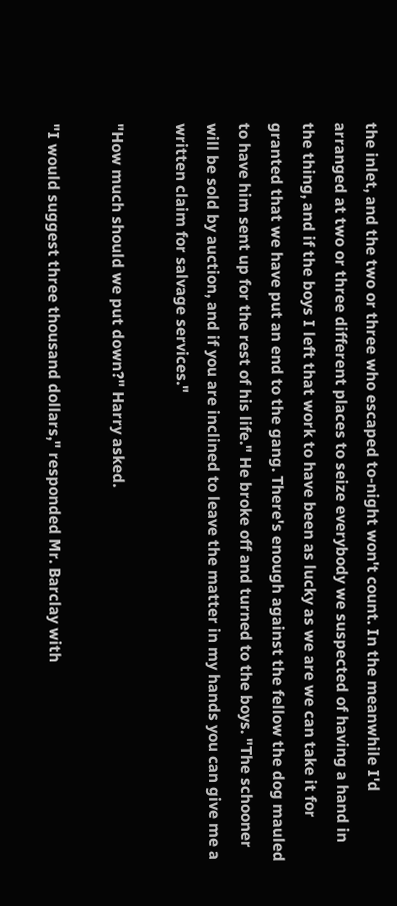the inlet, and the two or three who escaped to-night won't count. In the meanwhile I'd arranged at two or three different places to seize everybody we suspected of having a hand in the thing, and if the boys I left that work to have been as lucky as we are we can take it for granted that we have put an end to the gang. There's enough against the fellow the dog mauled to have him sent up for the rest of his life." He broke off and turned to the boys. "The schooner will be sold by auction, and if you are inclined to leave the matter in my hands you can give me a written claim for salvage services."

"How much should we put down?" Harry asked.

"I would suggest three thousand dollars," responded Mr. Barclay with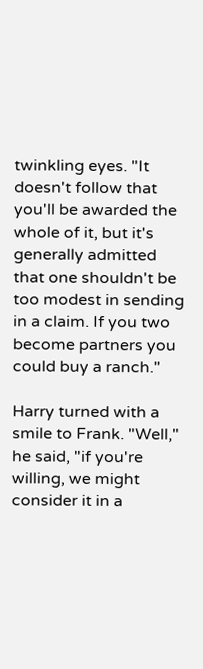twinkling eyes. "It doesn't follow that you'll be awarded the whole of it, but it's generally admitted that one shouldn't be too modest in sending in a claim. If you two become partners you could buy a ranch."

Harry turned with a smile to Frank. "Well," he said, "if you're willing, we might consider it in a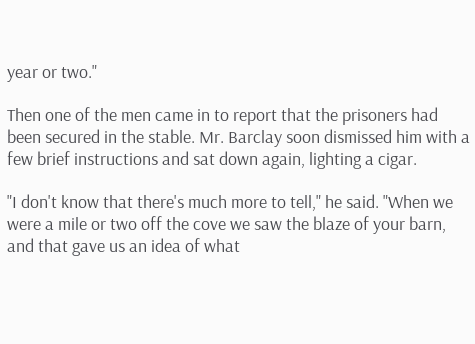year or two."

Then one of the men came in to report that the prisoners had been secured in the stable. Mr. Barclay soon dismissed him with a few brief instructions and sat down again, lighting a cigar.

"I don't know that there's much more to tell," he said. "When we were a mile or two off the cove we saw the blaze of your barn, and that gave us an idea of what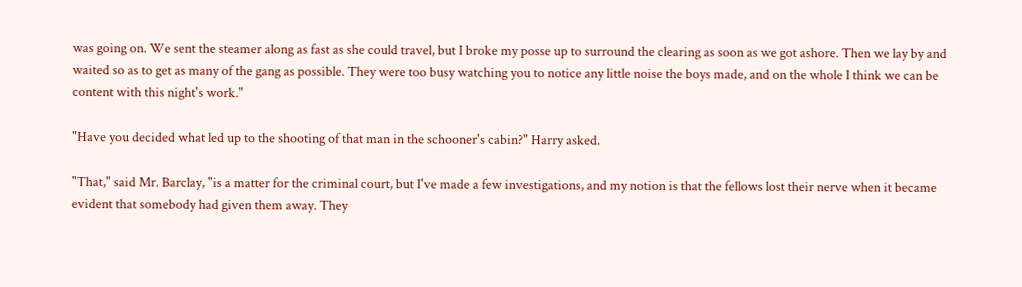was going on. We sent the steamer along as fast as she could travel, but I broke my posse up to surround the clearing as soon as we got ashore. Then we lay by and waited so as to get as many of the gang as possible. They were too busy watching you to notice any little noise the boys made, and on the whole I think we can be content with this night's work."

"Have you decided what led up to the shooting of that man in the schooner's cabin?" Harry asked.

"That," said Mr. Barclay, "is a matter for the criminal court, but I've made a few investigations, and my notion is that the fellows lost their nerve when it became evident that somebody had given them away. They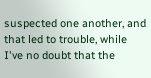suspected one another, and that led to trouble, while I've no doubt that the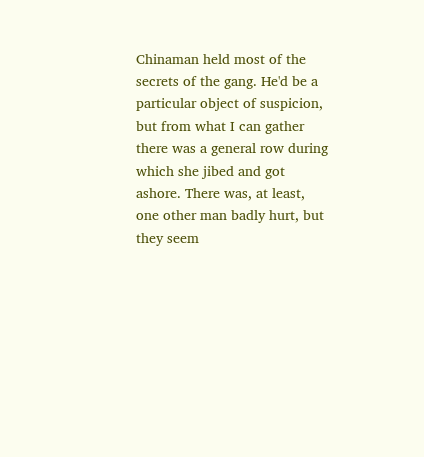Chinaman held most of the secrets of the gang. He'd be a particular object of suspicion, but from what I can gather there was a general row during which she jibed and got ashore. There was, at least, one other man badly hurt, but they seem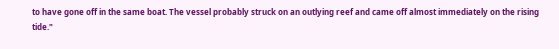to have gone off in the same boat. The vessel probably struck on an outlying reef and came off almost immediately on the rising tide."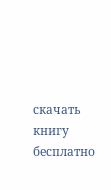скачать книгу бесплатно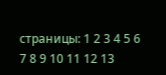страницы: 1 2 3 4 5 6 7 8 9 10 11 12 13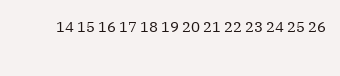14 15 16 17 18 19 20 21 22 23 24 25 26